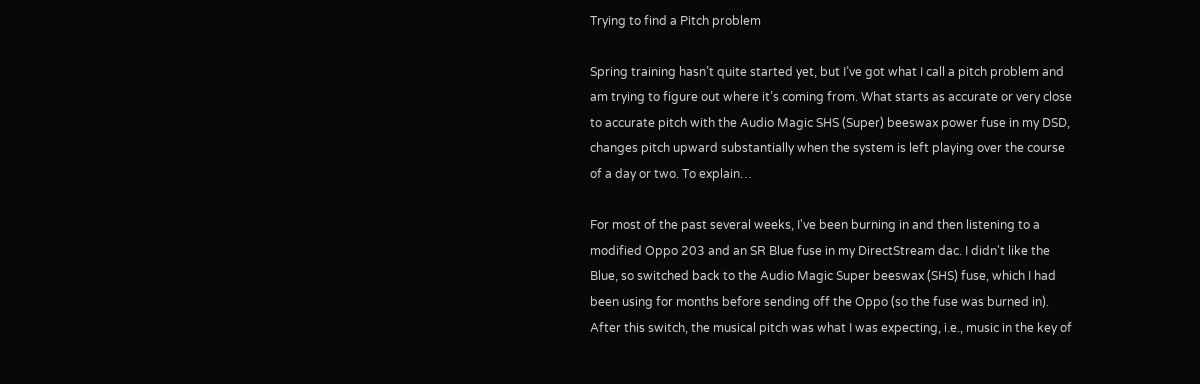Trying to find a Pitch problem

Spring training hasn’t quite started yet, but I’ve got what I call a pitch problem and am trying to figure out where it’s coming from. What starts as accurate or very close to accurate pitch with the Audio Magic SHS (Super) beeswax power fuse in my DSD, changes pitch upward substantially when the system is left playing over the course of a day or two. To explain…

For most of the past several weeks, I've been burning in and then listening to a modified Oppo 203 and an SR Blue fuse in my DirectStream dac. I didn't like the Blue, so switched back to the Audio Magic Super beeswax (SHS) fuse, which I had been using for months before sending off the Oppo (so the fuse was burned in). After this switch, the musical pitch was what I was expecting, i.e., music in the key of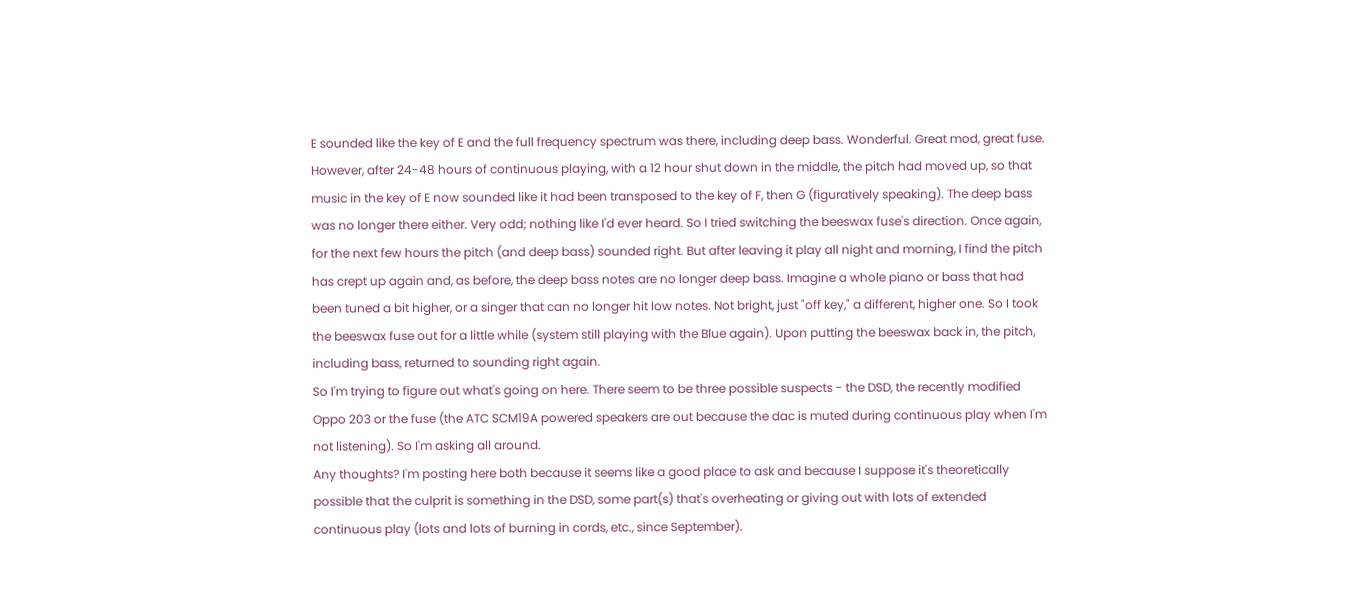E sounded like the key of E and the full frequency spectrum was there, including deep bass. Wonderful. Great mod, great fuse.
However, after 24-48 hours of continuous playing, with a 12 hour shut down in the middle, the pitch had moved up, so that music in the key of E now sounded like it had been transposed to the key of F, then G (figuratively speaking). The deep bass was no longer there either. Very odd; nothing like I'd ever heard. So I tried switching the beeswax fuse's direction. Once again, for the next few hours the pitch (and deep bass) sounded right. But after leaving it play all night and morning, I find the pitch has crept up again and, as before, the deep bass notes are no longer deep bass. Imagine a whole piano or bass that had been tuned a bit higher, or a singer that can no longer hit low notes. Not bright, just "off key," a different, higher one. So I took the beeswax fuse out for a little while (system still playing with the Blue again). Upon putting the beeswax back in, the pitch, including bass, returned to sounding right again.
So I'm trying to figure out what's going on here. There seem to be three possible suspects - the DSD, the recently modified Oppo 203 or the fuse (the ATC SCM19A powered speakers are out because the dac is muted during continuous play when I'm not listening). So I'm asking all around.
Any thoughts? I'm posting here both because it seems like a good place to ask and because I suppose it's theoretically possible that the culprit is something in the DSD, some part(s) that's overheating or giving out with lots of extended continuous play (lots and lots of burning in cords, etc., since September).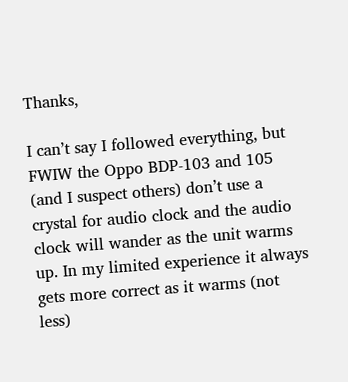Thanks,

I can’t say I followed everything, but FWIW the Oppo BDP-103 and 105 (and I suspect others) don’t use a crystal for audio clock and the audio clock will wander as the unit warms up. In my limited experience it always gets more correct as it warms (not less)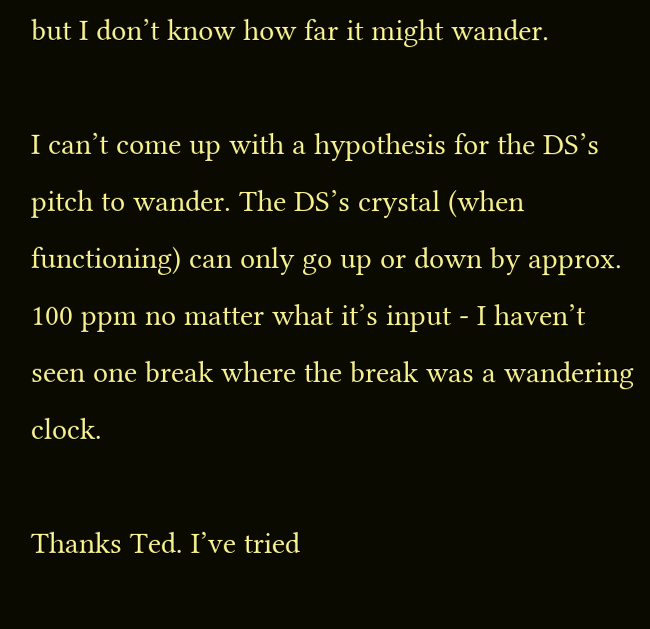but I don’t know how far it might wander.

I can’t come up with a hypothesis for the DS’s pitch to wander. The DS’s crystal (when functioning) can only go up or down by approx. 100 ppm no matter what it’s input - I haven’t seen one break where the break was a wandering clock.

Thanks Ted. I’ve tried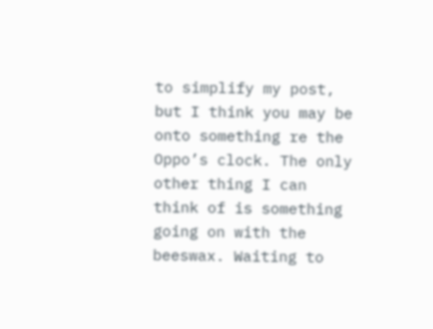to simplify my post, but I think you may be onto something re the Oppo’s clock. The only other thing I can think of is something going on with the beeswax. Waiting to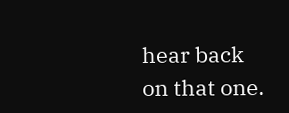hear back on that one.